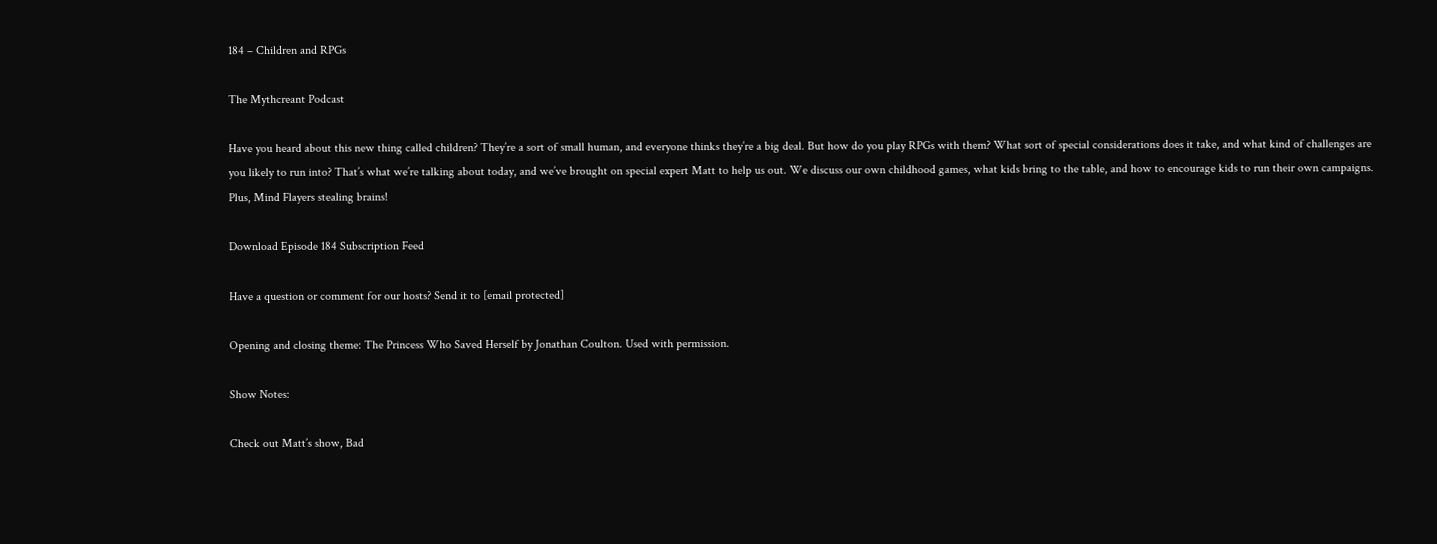184 – Children and RPGs

The Mythcreant Podcast

Have you heard about this new thing called children? They’re a sort of small human, and everyone thinks they’re a big deal. But how do you play RPGs with them? What sort of special considerations does it take, and what kind of challenges are you likely to run into? That’s what we’re talking about today, and we’ve brought on special expert Matt to help us out. We discuss our own childhood games, what kids bring to the table, and how to encourage kids to run their own campaigns. Plus, Mind Flayers stealing brains!

Download Episode 184 Subscription Feed

Have a question or comment for our hosts? Send it to [email protected]

Opening and closing theme: The Princess Who Saved Herself by Jonathan Coulton. Used with permission.

Show Notes:

Check out Matt’s show, Bad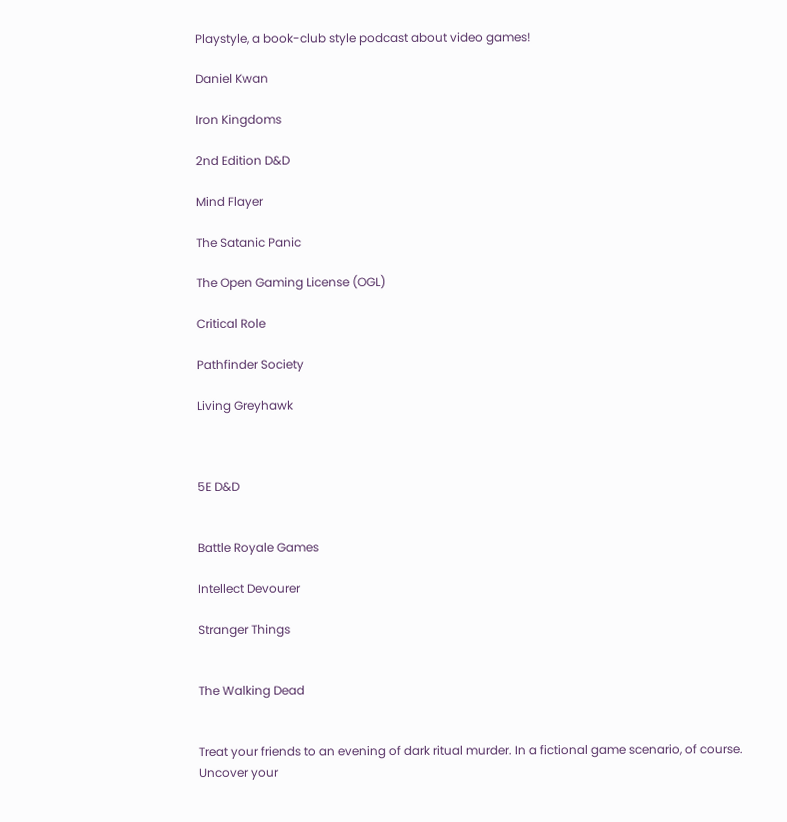Playstyle, a book-club style podcast about video games!

Daniel Kwan

Iron Kingdoms

2nd Edition D&D

Mind Flayer

The Satanic Panic

The Open Gaming License (OGL)

Critical Role

Pathfinder Society

Living Greyhawk



5E D&D


Battle Royale Games

Intellect Devourer

Stranger Things


The Walking Dead


Treat your friends to an evening of dark ritual murder. In a fictional game scenario, of course. Uncover your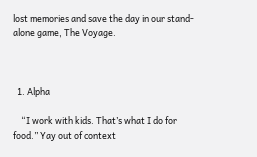lost memories and save the day in our stand-alone game, The Voyage.



  1. Alpha

    “I work with kids. That’s what I do for food.” Yay out of context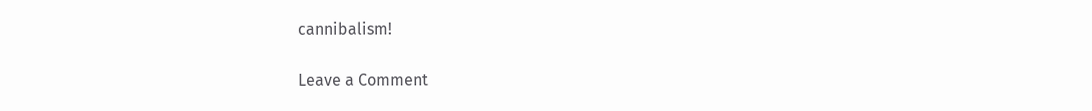cannibalism!

Leave a Comment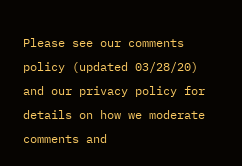Please see our comments policy (updated 03/28/20) and our privacy policy for details on how we moderate comments and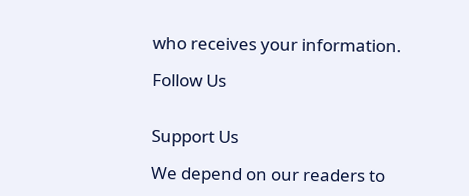who receives your information.

Follow Us


Support Us

We depend on our readers to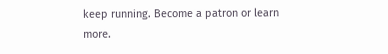keep running. Become a patron or learn more.